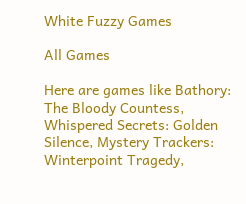White Fuzzy Games

All Games

Here are games like Bathory: The Bloody Countess, Whispered Secrets: Golden Silence, Mystery Trackers: Winterpoint Tragedy,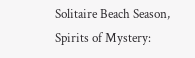Solitaire Beach Season, Spirits of Mystery: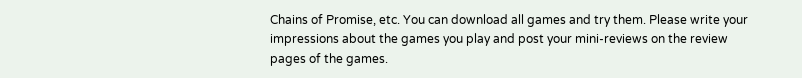Chains of Promise, etc. You can download all games and try them. Please write your impressions about the games you play and post your mini-reviews on the review pages of the games.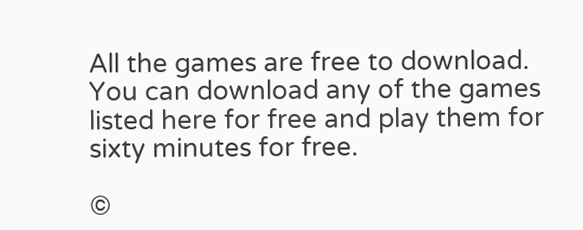All the games are free to download. You can download any of the games listed here for free and play them for sixty minutes for free.

©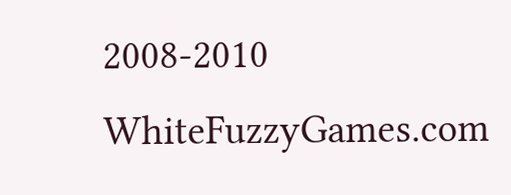2008-2010 WhiteFuzzyGames.com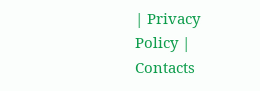| Privacy Policy | Contacts